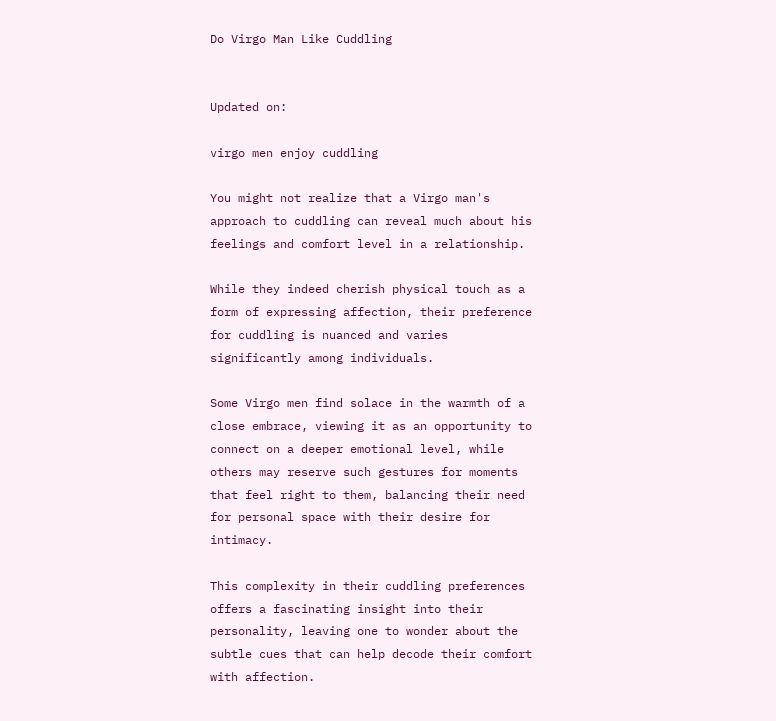Do Virgo Man Like Cuddling


Updated on:

virgo men enjoy cuddling

You might not realize that a Virgo man's approach to cuddling can reveal much about his feelings and comfort level in a relationship.

While they indeed cherish physical touch as a form of expressing affection, their preference for cuddling is nuanced and varies significantly among individuals.

Some Virgo men find solace in the warmth of a close embrace, viewing it as an opportunity to connect on a deeper emotional level, while others may reserve such gestures for moments that feel right to them, balancing their need for personal space with their desire for intimacy.

This complexity in their cuddling preferences offers a fascinating insight into their personality, leaving one to wonder about the subtle cues that can help decode their comfort with affection.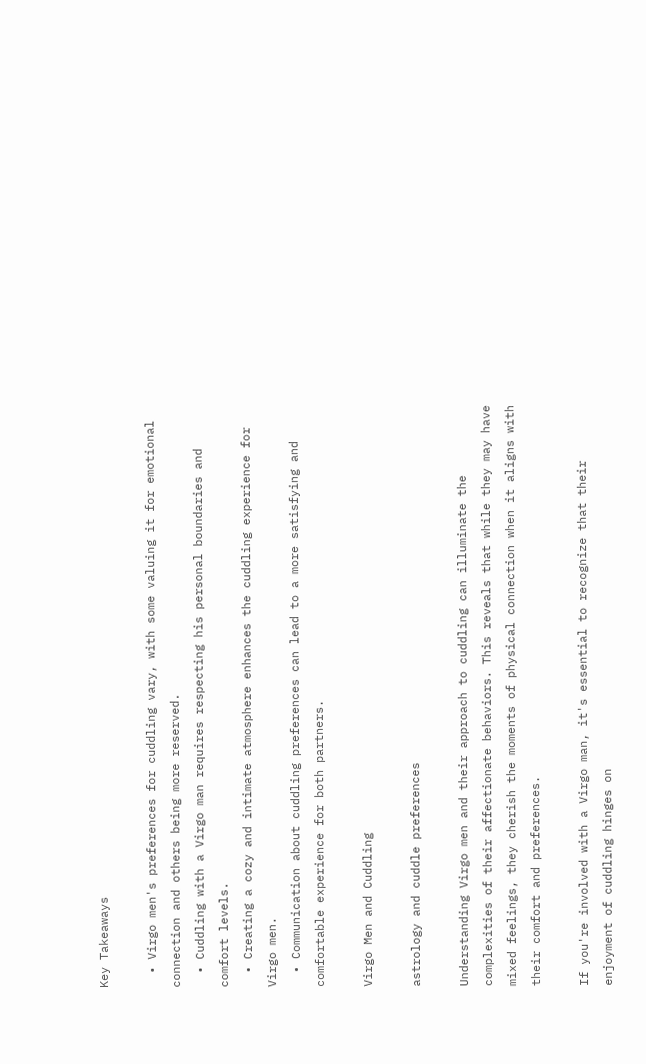Key Takeaways

  • Virgo men's preferences for cuddling vary, with some valuing it for emotional connection and others being more reserved.
  • Cuddling with a Virgo man requires respecting his personal boundaries and comfort levels.
  • Creating a cozy and intimate atmosphere enhances the cuddling experience for Virgo men.
  • Communication about cuddling preferences can lead to a more satisfying and comfortable experience for both partners.

Virgo Men and Cuddling

astrology and cuddle preferences

Understanding Virgo men and their approach to cuddling can illuminate the complexities of their affectionate behaviors. This reveals that while they may have mixed feelings, they cherish the moments of physical connection when it aligns with their comfort and preferences.

If you're involved with a Virgo man, it's essential to recognize that their enjoyment of cuddling hinges on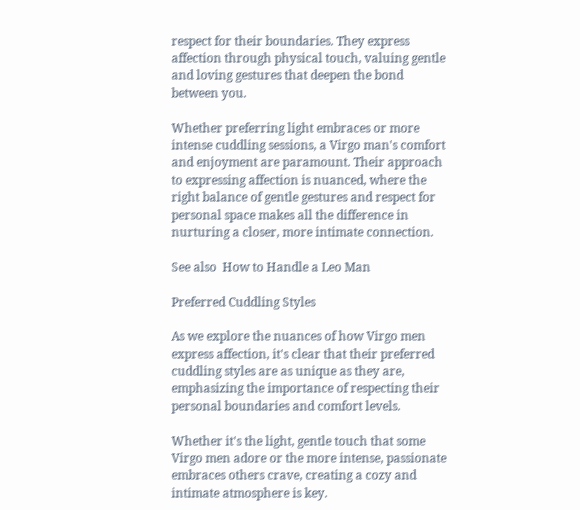respect for their boundaries. They express affection through physical touch, valuing gentle and loving gestures that deepen the bond between you.

Whether preferring light embraces or more intense cuddling sessions, a Virgo man's comfort and enjoyment are paramount. Their approach to expressing affection is nuanced, where the right balance of gentle gestures and respect for personal space makes all the difference in nurturing a closer, more intimate connection.

See also  How to Handle a Leo Man

Preferred Cuddling Styles

As we explore the nuances of how Virgo men express affection, it's clear that their preferred cuddling styles are as unique as they are, emphasizing the importance of respecting their personal boundaries and comfort levels.

Whether it's the light, gentle touch that some Virgo men adore or the more intense, passionate embraces others crave, creating a cozy and intimate atmosphere is key.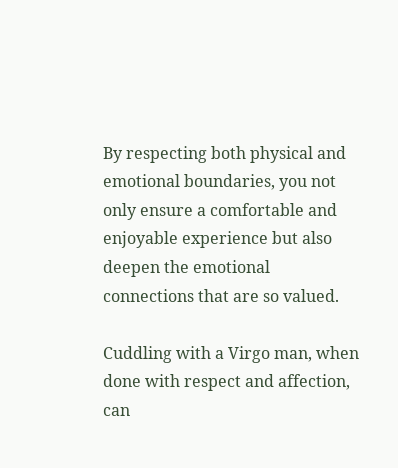By respecting both physical and emotional boundaries, you not only ensure a comfortable and enjoyable experience but also deepen the emotional connections that are so valued.

Cuddling with a Virgo man, when done with respect and affection, can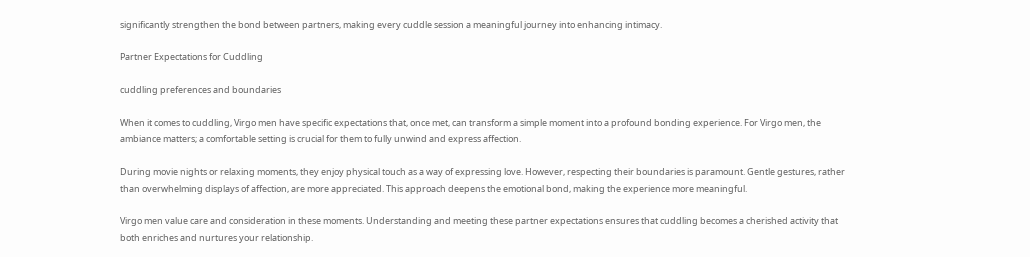significantly strengthen the bond between partners, making every cuddle session a meaningful journey into enhancing intimacy.

Partner Expectations for Cuddling

cuddling preferences and boundaries

When it comes to cuddling, Virgo men have specific expectations that, once met, can transform a simple moment into a profound bonding experience. For Virgo men, the ambiance matters; a comfortable setting is crucial for them to fully unwind and express affection.

During movie nights or relaxing moments, they enjoy physical touch as a way of expressing love. However, respecting their boundaries is paramount. Gentle gestures, rather than overwhelming displays of affection, are more appreciated. This approach deepens the emotional bond, making the experience more meaningful.

Virgo men value care and consideration in these moments. Understanding and meeting these partner expectations ensures that cuddling becomes a cherished activity that both enriches and nurtures your relationship.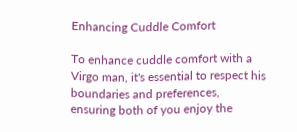Enhancing Cuddle Comfort

To enhance cuddle comfort with a Virgo man, it's essential to respect his boundaries and preferences, ensuring both of you enjoy the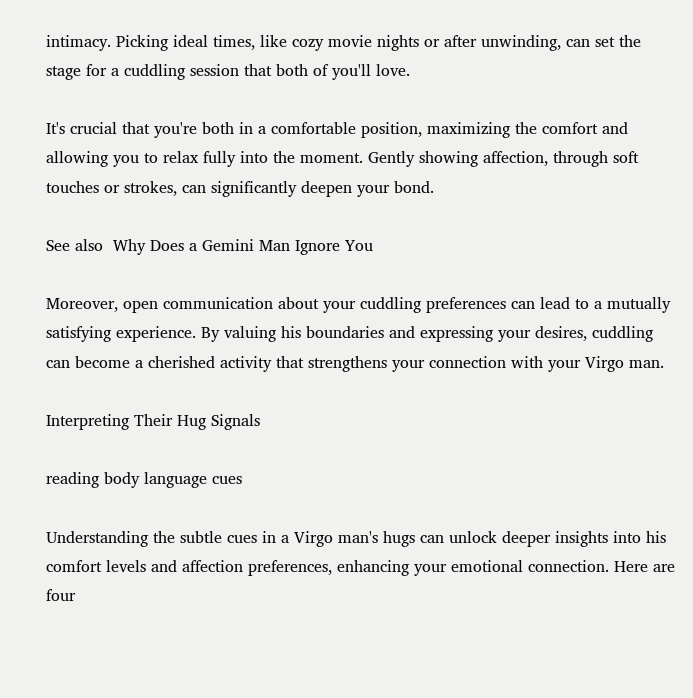intimacy. Picking ideal times, like cozy movie nights or after unwinding, can set the stage for a cuddling session that both of you'll love.

It's crucial that you're both in a comfortable position, maximizing the comfort and allowing you to relax fully into the moment. Gently showing affection, through soft touches or strokes, can significantly deepen your bond.

See also  Why Does a Gemini Man Ignore You

Moreover, open communication about your cuddling preferences can lead to a mutually satisfying experience. By valuing his boundaries and expressing your desires, cuddling can become a cherished activity that strengthens your connection with your Virgo man.

Interpreting Their Hug Signals

reading body language cues

Understanding the subtle cues in a Virgo man's hugs can unlock deeper insights into his comfort levels and affection preferences, enhancing your emotional connection. Here are four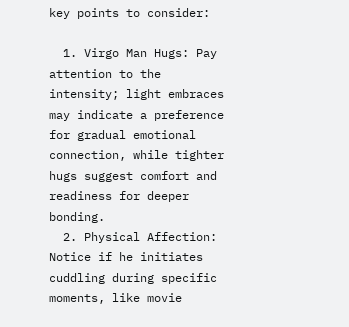key points to consider:

  1. Virgo Man Hugs: Pay attention to the intensity; light embraces may indicate a preference for gradual emotional connection, while tighter hugs suggest comfort and readiness for deeper bonding.
  2. Physical Affection: Notice if he initiates cuddling during specific moments, like movie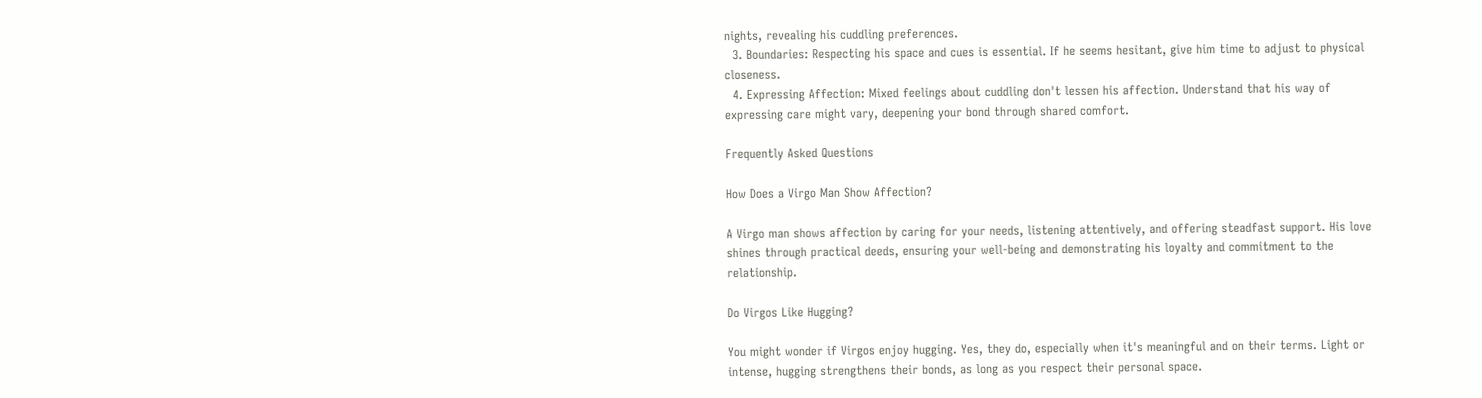nights, revealing his cuddling preferences.
  3. Boundaries: Respecting his space and cues is essential. If he seems hesitant, give him time to adjust to physical closeness.
  4. Expressing Affection: Mixed feelings about cuddling don't lessen his affection. Understand that his way of expressing care might vary, deepening your bond through shared comfort.

Frequently Asked Questions

How Does a Virgo Man Show Affection?

A Virgo man shows affection by caring for your needs, listening attentively, and offering steadfast support. His love shines through practical deeds, ensuring your well-being and demonstrating his loyalty and commitment to the relationship.

Do Virgos Like Hugging?

You might wonder if Virgos enjoy hugging. Yes, they do, especially when it's meaningful and on their terms. Light or intense, hugging strengthens their bonds, as long as you respect their personal space.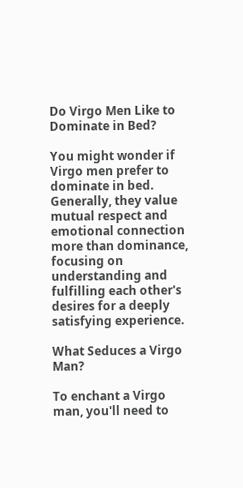Do Virgo Men Like to Dominate in Bed?

You might wonder if Virgo men prefer to dominate in bed. Generally, they value mutual respect and emotional connection more than dominance, focusing on understanding and fulfilling each other's desires for a deeply satisfying experience.

What Seduces a Virgo Man?

To enchant a Virgo man, you'll need to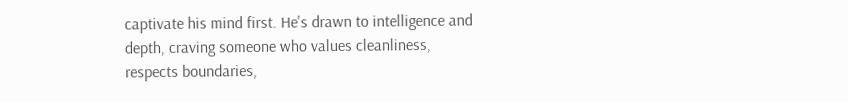captivate his mind first. He's drawn to intelligence and depth, craving someone who values cleanliness, respects boundaries,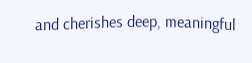and cherishes deep, meaningful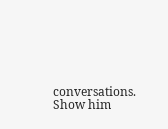conversations. Show him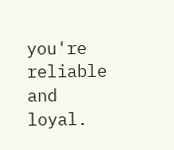you're reliable and loyal.